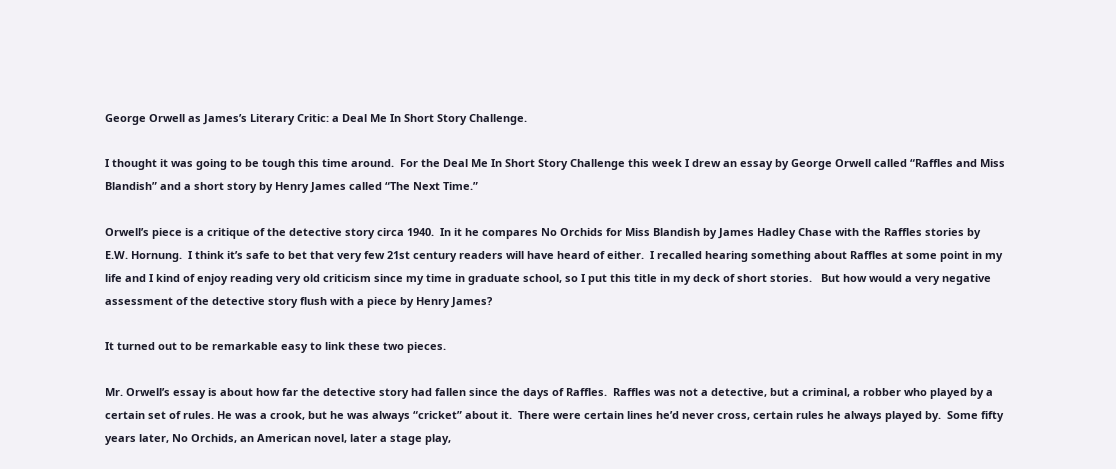George Orwell as James’s Literary Critic: a Deal Me In Short Story Challenge.

I thought it was going to be tough this time around.  For the Deal Me In Short Story Challenge this week I drew an essay by George Orwell called “Raffles and Miss Blandish” and a short story by Henry James called “The Next Time.”

Orwell’s piece is a critique of the detective story circa 1940.  In it he compares No Orchids for Miss Blandish by James Hadley Chase with the Raffles stories by E.W. Hornung.  I think it’s safe to bet that very few 21st century readers will have heard of either.  I recalled hearing something about Raffles at some point in my life and I kind of enjoy reading very old criticism since my time in graduate school, so I put this title in my deck of short stories.   But how would a very negative assessment of the detective story flush with a piece by Henry James?

It turned out to be remarkable easy to link these two pieces.

Mr. Orwell’s essay is about how far the detective story had fallen since the days of Raffles.  Raffles was not a detective, but a criminal, a robber who played by a certain set of rules. He was a crook, but he was always “cricket” about it.  There were certain lines he’d never cross, certain rules he always played by.  Some fifty years later, No Orchids, an American novel, later a stage play,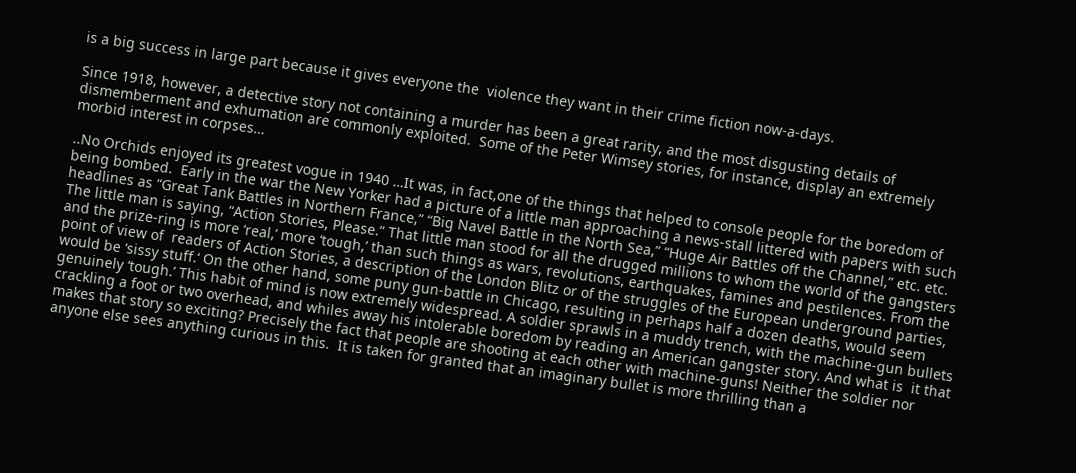is a big success in large part because it gives everyone the  violence they want in their crime fiction now-a-days.

Since 1918, however, a detective story not containing a murder has been a great rarity, and the most disgusting details of dismemberment and exhumation are commonly exploited.  Some of the Peter Wimsey stories, for instance, display an extremely morbid interest in corpses…

..No Orchids enjoyed its greatest vogue in 1940 …It was, in fact,one of the things that helped to console people for the boredom of being bombed.  Early in the war the New Yorker had a picture of a little man approaching a news-stall littered with papers with such headlines as “Great Tank Battles in Northern France,” “Big Navel Battle in the North Sea,” “Huge Air Battles off the Channel,” etc. etc.  The little man is saying, “Action Stories, Please.” That little man stood for all the drugged millions to whom the world of the gangsters and the prize-ring is more ‘real,’ more ‘tough,’ than such things as wars, revolutions, earthquakes, famines and pestilences. From the point of view of  readers of Action Stories, a description of the London Blitz or of the struggles of the European underground parties, would be ‘sissy stuff.‘ On the other hand, some puny gun-battle in Chicago, resulting in perhaps half a dozen deaths, would seem genuinely ‘tough.’ This habit of mind is now extremely widespread. A soldier sprawls in a muddy trench, with the machine-gun bullets crackling a foot or two overhead, and whiles away his intolerable boredom by reading an American gangster story. And what is  it that makes that story so exciting? Precisely the fact that people are shooting at each other with machine-guns! Neither the soldier nor anyone else sees anything curious in this.  It is taken for granted that an imaginary bullet is more thrilling than a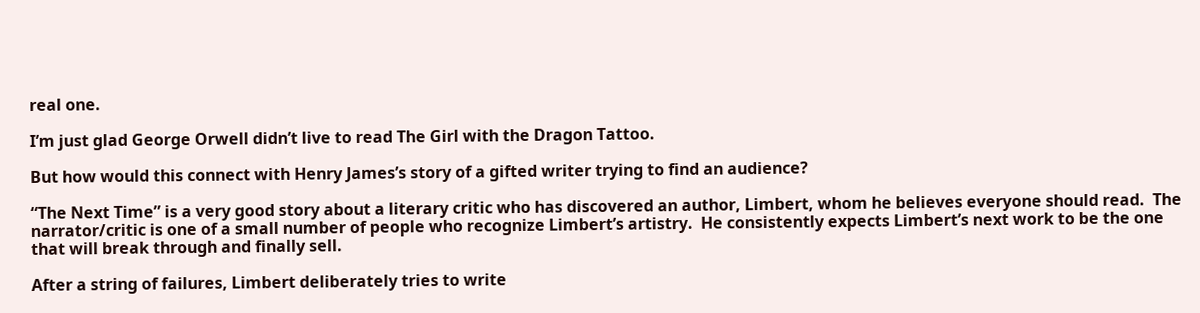real one.

I’m just glad George Orwell didn’t live to read The Girl with the Dragon Tattoo.

But how would this connect with Henry James’s story of a gifted writer trying to find an audience?

“The Next Time” is a very good story about a literary critic who has discovered an author, Limbert, whom he believes everyone should read.  The narrator/critic is one of a small number of people who recognize Limbert’s artistry.  He consistently expects Limbert’s next work to be the one that will break through and finally sell.

After a string of failures, Limbert deliberately tries to write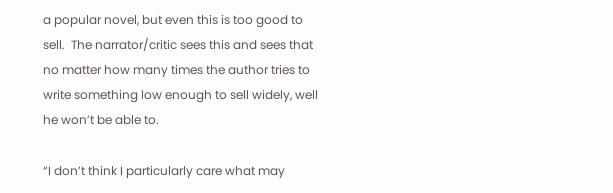a popular novel, but even this is too good to sell.  The narrator/critic sees this and sees that no matter how many times the author tries to write something low enough to sell widely, well he won’t be able to.

“I don’t think I particularly care what may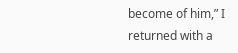become of him,” I returned with a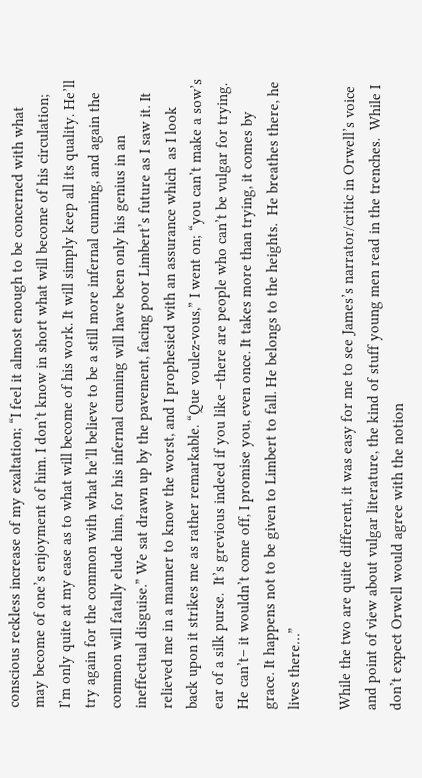conscious reckless increase of my exaltation; “I feel it almost enough to be concerned with what may become of one’s enjoyment of him. I don’t know in short what will become of his circulation; I’m only quite at my ease as to what will become of his work. It will simply keep all its quality. He’ll try again for the common with what he’ll believe to be a still more infernal cunning, and again the common will fatally elude him, for his infernal cunning will have been only his genius in an ineffectual disguise.” We sat drawn up by the pavement, facing poor Limbert’s future as I saw it. It relieved me in a manner to know the worst, and I prophesied with an assurance which  as I look back upon it strikes me as rather remarkable. “Que voulez-vous,” I went on; “you can’t make a sow’s ear of a silk purse.  It’s grevious indeed if you like –there are people who can’t be vulgar for trying. He can’t– it wouldn’t come off, I promise you, even once. It takes more than trying, it comes by grace. It happens not to be given to Limbert to fall. He belongs to the heights.  He breathes there, he lives there…”

While the two are quite different, it was easy for me to see James’s narrator/critic in Orwell’s voice and point of view about vulgar literature, the kind of stuff young men read in the trenches.  While I don’t expect Orwell would agree with the notion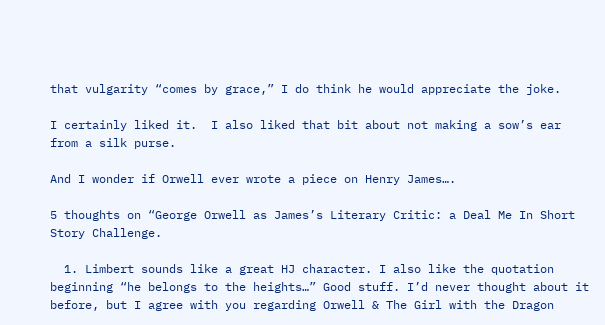that vulgarity “comes by grace,” I do think he would appreciate the joke.

I certainly liked it.  I also liked that bit about not making a sow’s ear from a silk purse.

And I wonder if Orwell ever wrote a piece on Henry James….

5 thoughts on “George Orwell as James’s Literary Critic: a Deal Me In Short Story Challenge.

  1. Limbert sounds like a great HJ character. I also like the quotation beginning “he belongs to the heights…” Good stuff. I’d never thought about it before, but I agree with you regarding Orwell & The Girl with the Dragon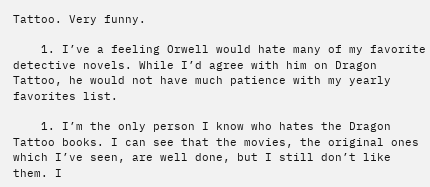Tattoo. Very funny.

    1. I’ve a feeling Orwell would hate many of my favorite detective novels. While I’d agree with him on Dragon Tattoo, he would not have much patience with my yearly favorites list.

    1. I’m the only person I know who hates the Dragon Tattoo books. I can see that the movies, the original ones which I’ve seen, are well done, but I still don’t like them. I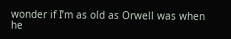wonder if I’m as old as Orwell was when he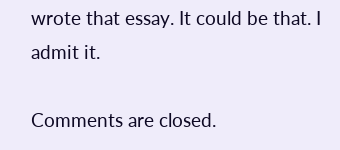wrote that essay. It could be that. I admit it.

Comments are closed.